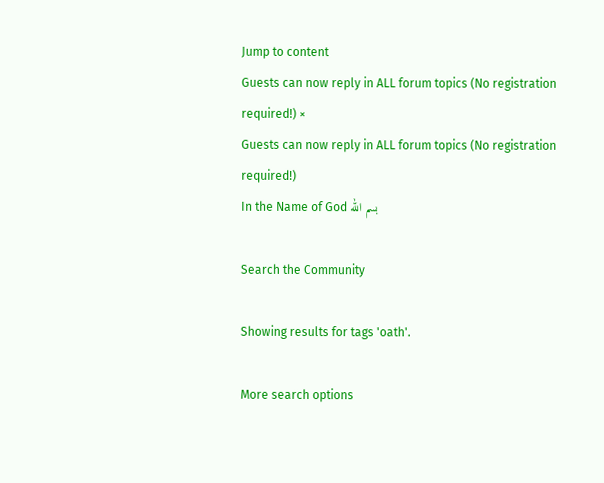Jump to content
Guests can now reply in ALL forum topics (No registration required!) ×
Guests can now reply in ALL forum topics (No registration required!)
In the Name of God بسم الله

Search the Community

Showing results for tags 'oath'.

More search options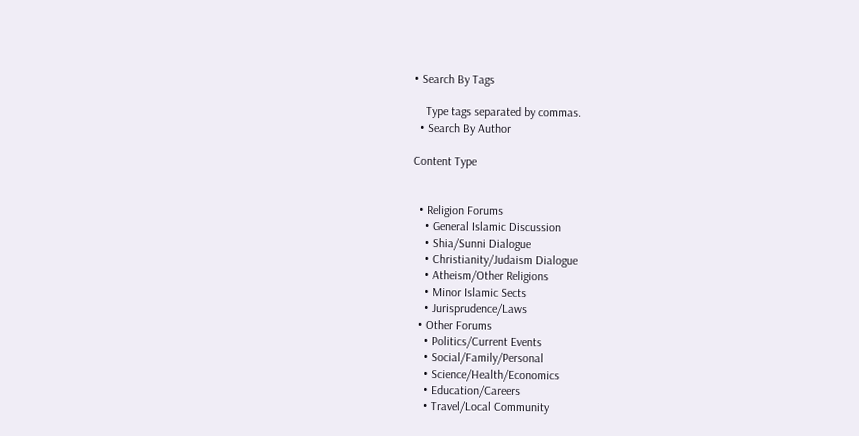• Search By Tags

    Type tags separated by commas.
  • Search By Author

Content Type


  • Religion Forums
    • General Islamic Discussion
    • Shia/Sunni Dialogue
    • Christianity/Judaism Dialogue
    • Atheism/Other Religions
    • Minor Islamic Sects
    • Jurisprudence/Laws
  • Other Forums
    • Politics/Current Events
    • Social/Family/Personal
    • Science/Health/Economics
    • Education/Careers
    • Travel/Local Community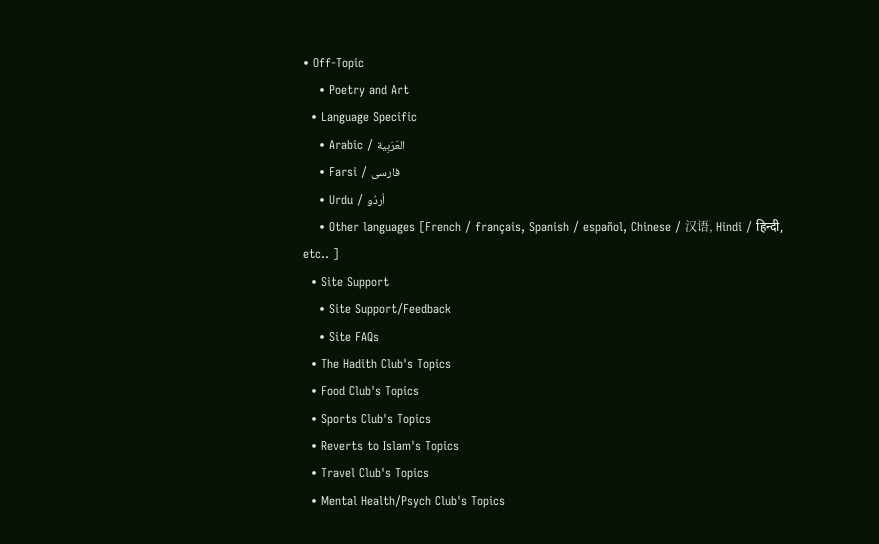• Off-Topic
    • Poetry and Art
  • Language Specific
    • Arabic / العَرَبِية
    • Farsi / فارسی
    • Urdu / اُردُو
    • Other languages [French / français, Spanish / español, Chinese / 汉语, Hindi / हिन्दी, etc.. ]
  • Site Support
    • Site Support/Feedback
    • Site FAQs
  • The Hadith Club's Topics
  • Food Club's Topics
  • Sports Club's Topics
  • Reverts to Islam's Topics
  • Travel Club's Topics
  • Mental Health/Psych Club's Topics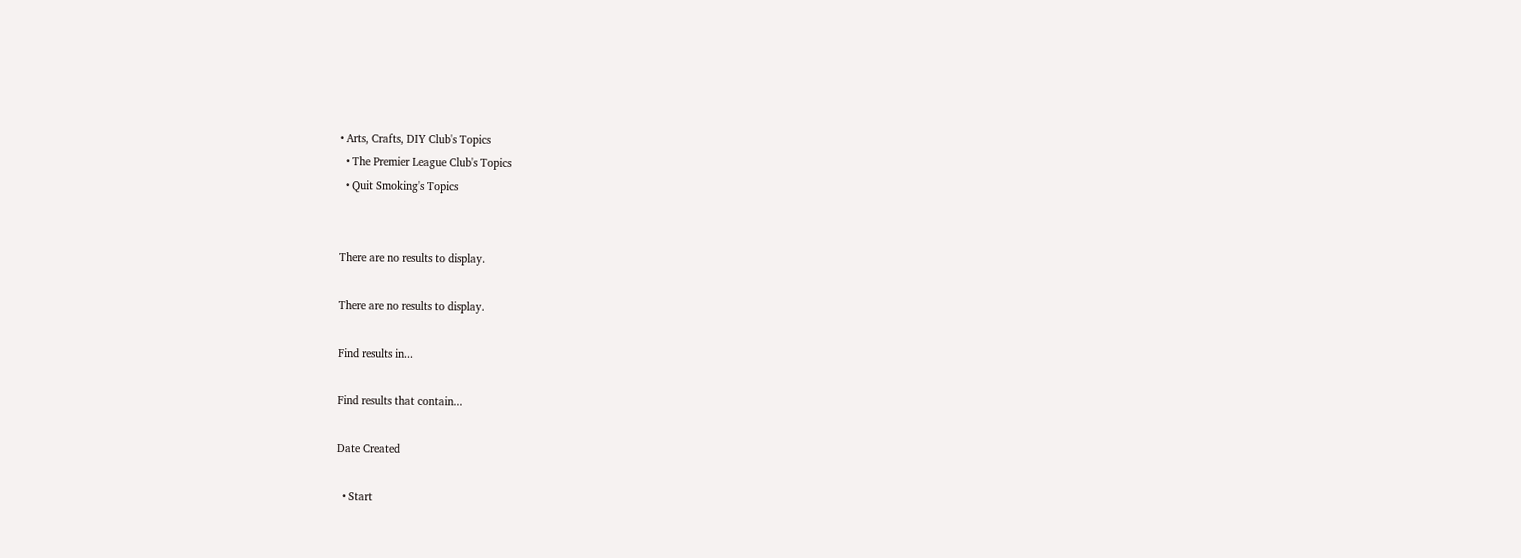• Arts, Crafts, DIY Club's Topics
  • The Premier League Club's Topics
  • Quit Smoking's Topics


There are no results to display.

There are no results to display.

Find results in...

Find results that contain...

Date Created

  • Start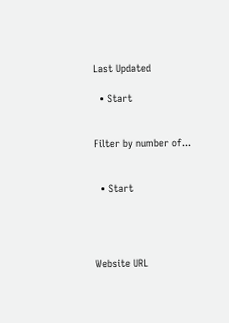Last Updated

  • Start


Filter by number of...


  • Start




Website URL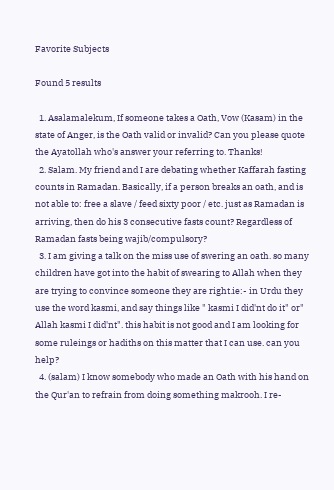Favorite Subjects

Found 5 results

  1. Asalamalekum, If someone takes a Oath, Vow (Kasam) in the state of Anger, is the Oath valid or invalid? Can you please quote the Ayatollah who's answer your referring to. Thanks!
  2. Salam. My friend and I are debating whether Kaffarah fasting counts in Ramadan. Basically, if a person breaks an oath, and is not able to: free a slave / feed sixty poor / etc. just as Ramadan is arriving, then do his 3 consecutive fasts count? Regardless of Ramadan fasts being wajib/compulsory?
  3. I am giving a talk on the miss use of swering an oath. so many children have got into the habit of swearing to Allah when they are trying to convince someone they are right.ie:- in Urdu they use the word kasmi, and say things like " kasmi I did'nt do it" or" Allah kasmi I did'nt". this habit is not good and I am looking for some ruleings or hadiths on this matter that I can use. can you help?
  4. (salam) I know somebody who made an Oath with his hand on the Qur'an to refrain from doing something makrooh. I re-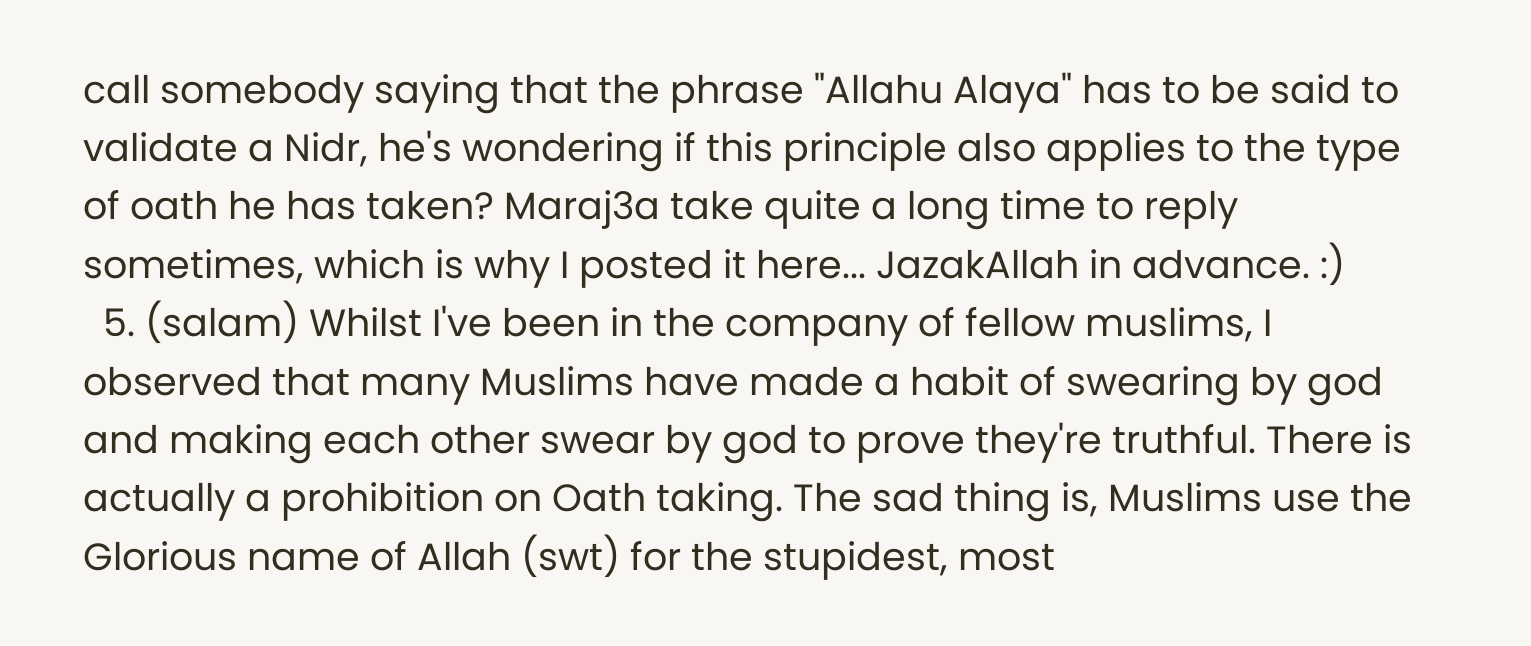call somebody saying that the phrase "Allahu Alaya" has to be said to validate a Nidr, he's wondering if this principle also applies to the type of oath he has taken? Maraj3a take quite a long time to reply sometimes, which is why I posted it here... JazakAllah in advance. :)
  5. (salam) Whilst I've been in the company of fellow muslims, I observed that many Muslims have made a habit of swearing by god and making each other swear by god to prove they're truthful. There is actually a prohibition on Oath taking. The sad thing is, Muslims use the Glorious name of Allah (swt) for the stupidest, most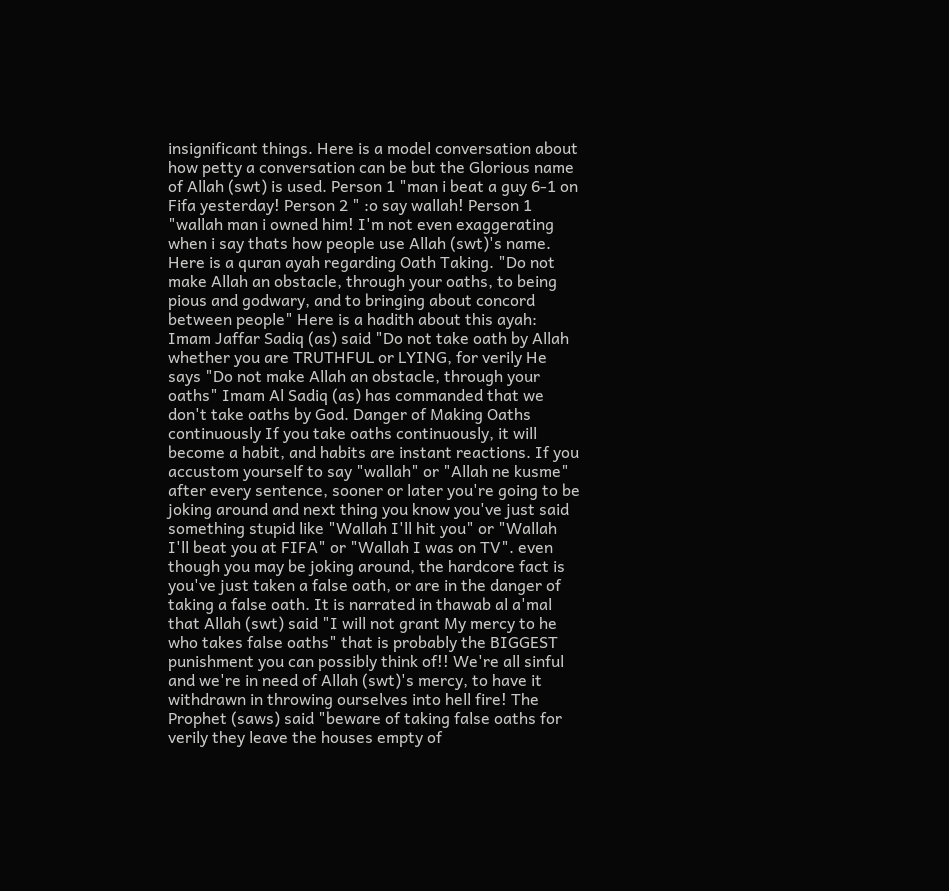insignificant things. Here is a model conversation about how petty a conversation can be but the Glorious name of Allah (swt) is used. Person 1 "man i beat a guy 6-1 on Fifa yesterday! Person 2 " :o say wallah! Person 1 "wallah man i owned him! I'm not even exaggerating when i say thats how people use Allah (swt)'s name. Here is a quran ayah regarding Oath Taking. "Do not make Allah an obstacle, through your oaths, to being pious and godwary, and to bringing about concord between people" Here is a hadith about this ayah: Imam Jaffar Sadiq (as) said "Do not take oath by Allah whether you are TRUTHFUL or LYING, for verily He says "Do not make Allah an obstacle, through your oaths" Imam Al Sadiq (as) has commanded that we don't take oaths by God. Danger of Making Oaths continuously If you take oaths continuously, it will become a habit, and habits are instant reactions. If you accustom yourself to say "wallah" or "Allah ne kusme" after every sentence, sooner or later you're going to be joking around and next thing you know you've just said something stupid like "Wallah I'll hit you" or "Wallah I'll beat you at FIFA" or "Wallah I was on TV". even though you may be joking around, the hardcore fact is you've just taken a false oath, or are in the danger of taking a false oath. It is narrated in thawab al a'mal that Allah (swt) said "I will not grant My mercy to he who takes false oaths" that is probably the BIGGEST punishment you can possibly think of!! We're all sinful and we're in need of Allah (swt)'s mercy, to have it withdrawn in throwing ourselves into hell fire! The Prophet (saws) said "beware of taking false oaths for verily they leave the houses empty of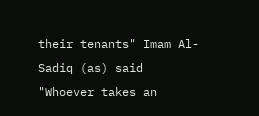their tenants" Imam Al-Sadiq (as) said "Whoever takes an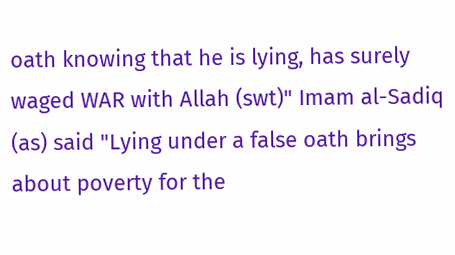oath knowing that he is lying, has surely waged WAR with Allah (swt)" Imam al-Sadiq (as) said "Lying under a false oath brings about poverty for the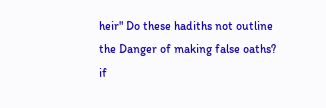heir" Do these hadiths not outline the Danger of making false oaths? if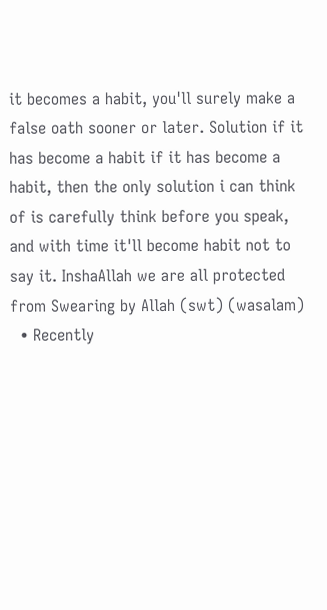it becomes a habit, you'll surely make a false oath sooner or later. Solution if it has become a habit if it has become a habit, then the only solution i can think of is carefully think before you speak, and with time it'll become habit not to say it. InshaAllah we are all protected from Swearing by Allah (swt) (wasalam)
  • Recently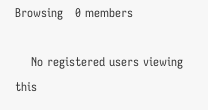Browsing   0 members

    No registered users viewing this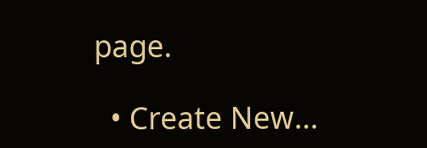page.

  • Create New...